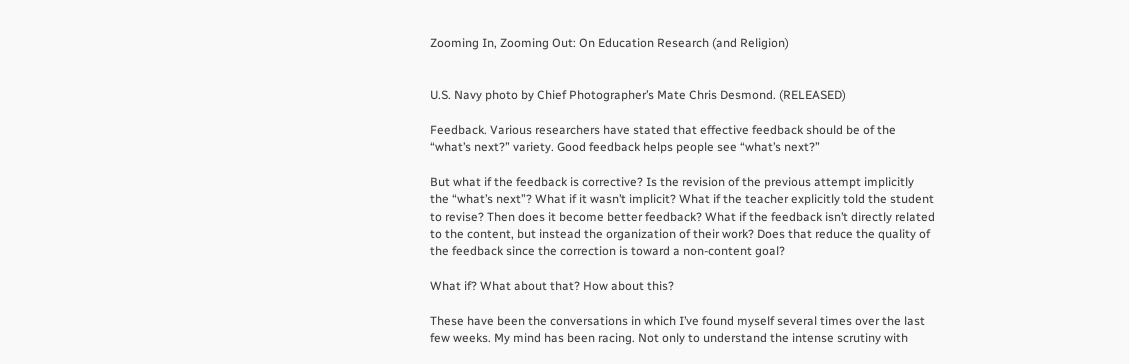Zooming In, Zooming Out: On Education Research (and Religion)


U.S. Navy photo by Chief Photographer’s Mate Chris Desmond. (RELEASED)

Feedback. Various researchers have stated that effective feedback should be of the “what’s next?” variety. Good feedback helps people see “what’s next?”

But what if the feedback is corrective? Is the revision of the previous attempt implicitly the “what’s next”? What if it wasn’t implicit? What if the teacher explicitly told the student to revise? Then does it become better feedback? What if the feedback isn’t directly related to the content, but instead the organization of their work? Does that reduce the quality of the feedback since the correction is toward a non-content goal?

What if? What about that? How about this?

These have been the conversations in which I’ve found myself several times over the last few weeks. My mind has been racing. Not only to understand the intense scrutiny with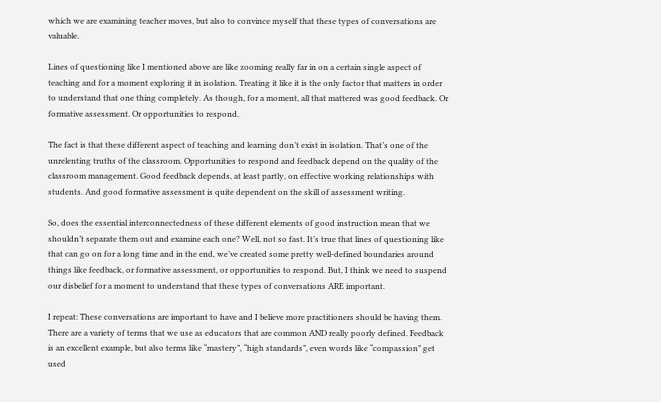which we are examining teacher moves, but also to convince myself that these types of conversations are valuable.

Lines of questioning like I mentioned above are like zooming really far in on a certain single aspect of teaching and for a moment exploring it in isolation. Treating it like it is the only factor that matters in order to understand that one thing completely. As though, for a moment, all that mattered was good feedback. Or formative assessment. Or opportunities to respond.

The fact is that these different aspect of teaching and learning don’t exist in isolation. That’s one of the unrelenting truths of the classroom. Opportunities to respond and feedback depend on the quality of the classroom management. Good feedback depends, at least partly, on effective working relationships with students. And good formative assessment is quite dependent on the skill of assessment writing.

So, does the essential interconnectedness of these different elements of good instruction mean that we shouldn’t separate them out and examine each one? Well, not so fast. It’s true that lines of questioning like that can go on for a long time and in the end, we’ve created some pretty well-defined boundaries around things like feedback, or formative assessment, or opportunities to respond. But, I think we need to suspend our disbelief for a moment to understand that these types of conversations ARE important.

I repeat: These conversations are important to have and I believe more practitioners should be having them. There are a variety of terms that we use as educators that are common AND really poorly defined. Feedback is an excellent example, but also terms like “mastery”, “high standards”, even words like “compassion” get used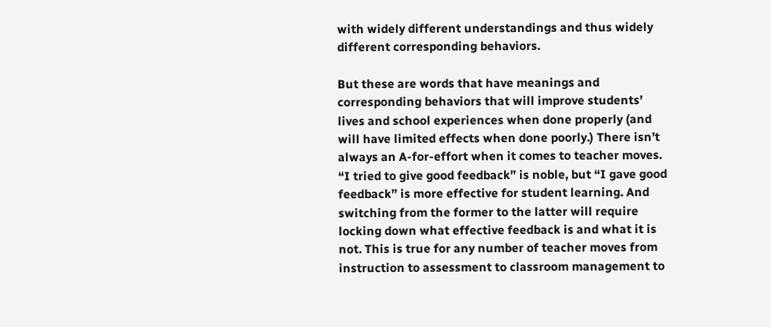with widely different understandings and thus widely different corresponding behaviors.

But these are words that have meanings and corresponding behaviors that will improve students’ lives and school experiences when done properly (and will have limited effects when done poorly.) There isn’t always an A-for-effort when it comes to teacher moves. “I tried to give good feedback” is noble, but “I gave good feedback” is more effective for student learning. And switching from the former to the latter will require locking down what effective feedback is and what it is not. This is true for any number of teacher moves from instruction to assessment to classroom management to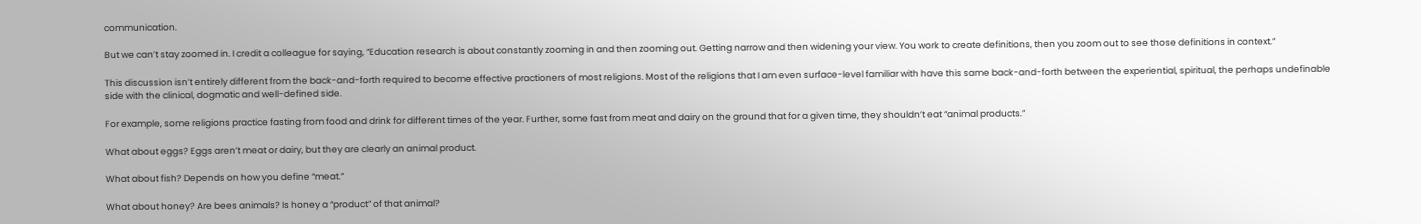communication.

But we can’t stay zoomed in. I credit a colleague for saying, “Education research is about constantly zooming in and then zooming out. Getting narrow and then widening your view. You work to create definitions, then you zoom out to see those definitions in context.”

This discussion isn’t entirely different from the back-and-forth required to become effective practioners of most religions. Most of the religions that I am even surface-level familiar with have this same back-and-forth between the experiential, spiritual, the perhaps undefinable side with the clinical, dogmatic and well-defined side.

For example, some religions practice fasting from food and drink for different times of the year. Further, some fast from meat and dairy on the ground that for a given time, they shouldn’t eat “animal products.”

What about eggs? Eggs aren’t meat or dairy, but they are clearly an animal product.

What about fish? Depends on how you define “meat.”

What about honey? Are bees animals? Is honey a “product” of that animal?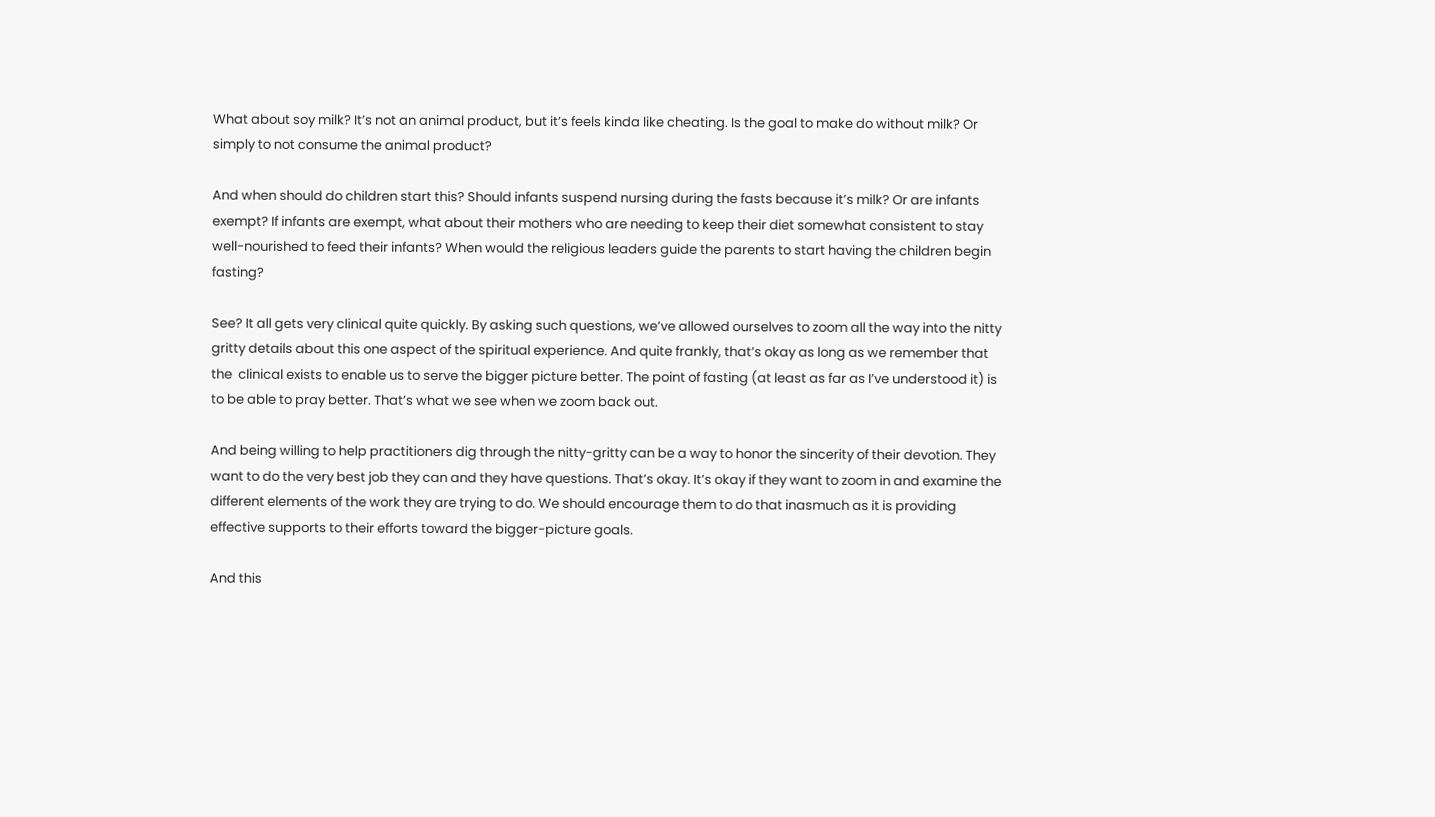What about soy milk? It’s not an animal product, but it’s feels kinda like cheating. Is the goal to make do without milk? Or simply to not consume the animal product?

And when should do children start this? Should infants suspend nursing during the fasts because it’s milk? Or are infants exempt? If infants are exempt, what about their mothers who are needing to keep their diet somewhat consistent to stay well-nourished to feed their infants? When would the religious leaders guide the parents to start having the children begin fasting?

See? It all gets very clinical quite quickly. By asking such questions, we’ve allowed ourselves to zoom all the way into the nitty gritty details about this one aspect of the spiritual experience. And quite frankly, that’s okay as long as we remember that the  clinical exists to enable us to serve the bigger picture better. The point of fasting (at least as far as I’ve understood it) is to be able to pray better. That’s what we see when we zoom back out.

And being willing to help practitioners dig through the nitty-gritty can be a way to honor the sincerity of their devotion. They want to do the very best job they can and they have questions. That’s okay. It’s okay if they want to zoom in and examine the different elements of the work they are trying to do. We should encourage them to do that inasmuch as it is providing effective supports to their efforts toward the bigger-picture goals.

And this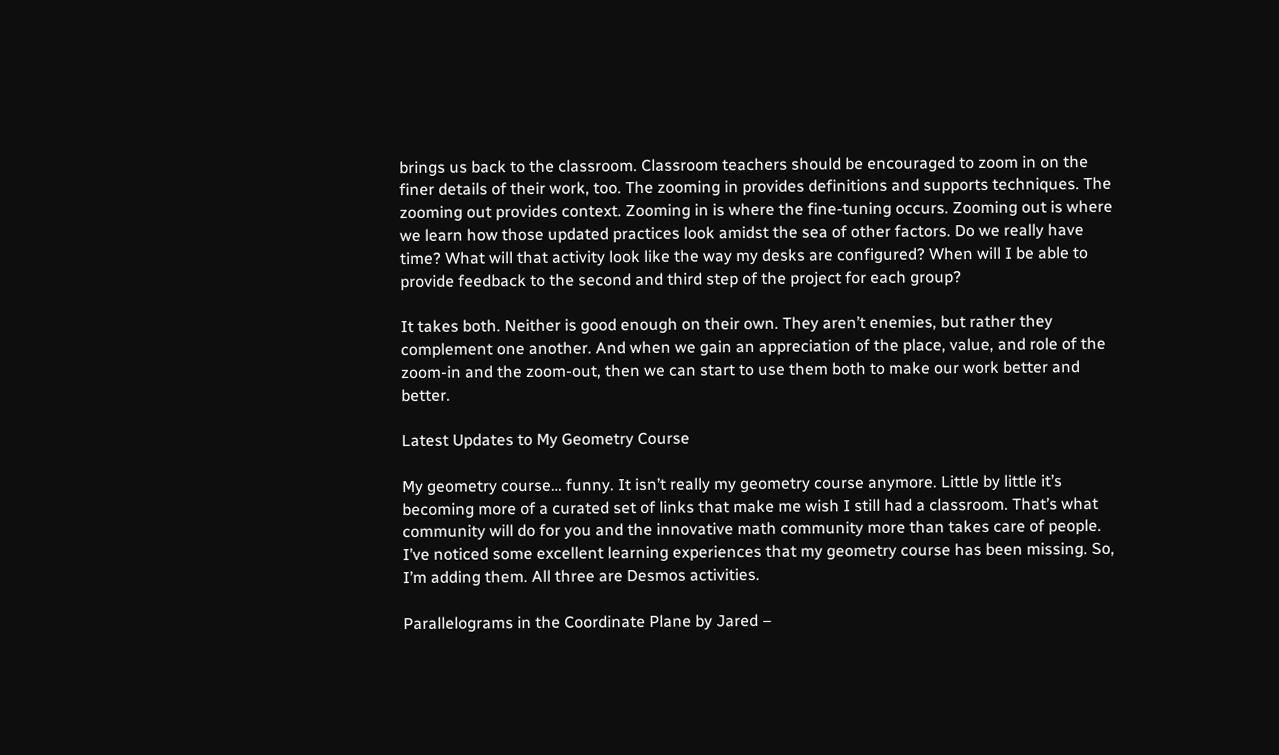brings us back to the classroom. Classroom teachers should be encouraged to zoom in on the finer details of their work, too. The zooming in provides definitions and supports techniques. The zooming out provides context. Zooming in is where the fine-tuning occurs. Zooming out is where we learn how those updated practices look amidst the sea of other factors. Do we really have time? What will that activity look like the way my desks are configured? When will I be able to provide feedback to the second and third step of the project for each group?

It takes both. Neither is good enough on their own. They aren’t enemies, but rather they complement one another. And when we gain an appreciation of the place, value, and role of the zoom-in and the zoom-out, then we can start to use them both to make our work better and better.

Latest Updates to My Geometry Course

My geometry course… funny. It isn’t really my geometry course anymore. Little by little it’s becoming more of a curated set of links that make me wish I still had a classroom. That’s what community will do for you and the innovative math community more than takes care of people. I’ve noticed some excellent learning experiences that my geometry course has been missing. So, I’m adding them. All three are Desmos activities.

Parallelograms in the Coordinate Plane by Jared –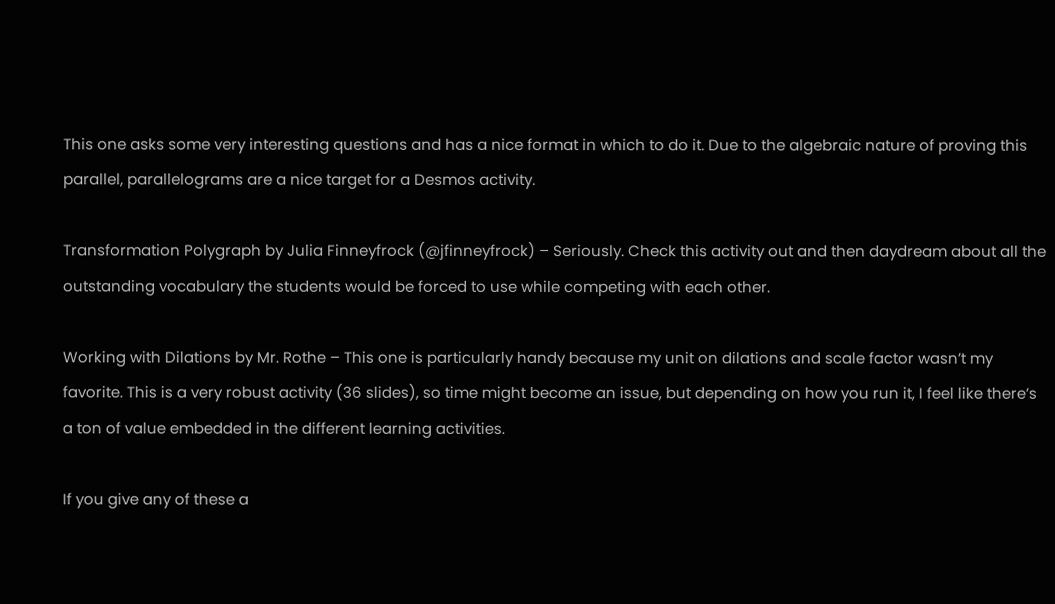This one asks some very interesting questions and has a nice format in which to do it. Due to the algebraic nature of proving this parallel, parallelograms are a nice target for a Desmos activity.

Transformation Polygraph by Julia Finneyfrock (@jfinneyfrock) – Seriously. Check this activity out and then daydream about all the outstanding vocabulary the students would be forced to use while competing with each other.

Working with Dilations by Mr. Rothe – This one is particularly handy because my unit on dilations and scale factor wasn’t my favorite. This is a very robust activity (36 slides), so time might become an issue, but depending on how you run it, I feel like there’s a ton of value embedded in the different learning activities.

If you give any of these a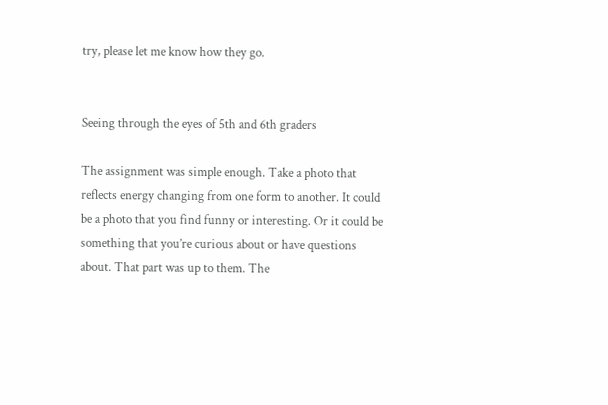try, please let me know how they go.


Seeing through the eyes of 5th and 6th graders

The assignment was simple enough. Take a photo that reflects energy changing from one form to another. It could be a photo that you find funny or interesting. Or it could be something that you’re curious about or have questions about. That part was up to them. The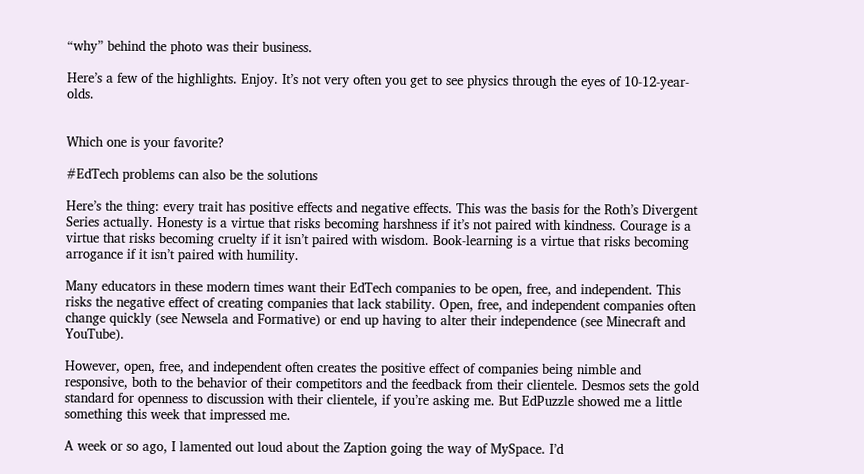“why” behind the photo was their business.

Here’s a few of the highlights. Enjoy. It’s not very often you get to see physics through the eyes of 10-12-year-olds.


Which one is your favorite?

#EdTech problems can also be the solutions

Here’s the thing: every trait has positive effects and negative effects. This was the basis for the Roth’s Divergent Series actually. Honesty is a virtue that risks becoming harshness if it’s not paired with kindness. Courage is a virtue that risks becoming cruelty if it isn’t paired with wisdom. Book-learning is a virtue that risks becoming arrogance if it isn’t paired with humility.

Many educators in these modern times want their EdTech companies to be open, free, and independent. This risks the negative effect of creating companies that lack stability. Open, free, and independent companies often change quickly (see Newsela and Formative) or end up having to alter their independence (see Minecraft and YouTube).

However, open, free, and independent often creates the positive effect of companies being nimble and responsive, both to the behavior of their competitors and the feedback from their clientele. Desmos sets the gold standard for openness to discussion with their clientele, if you’re asking me. But EdPuzzle showed me a little something this week that impressed me.

A week or so ago, I lamented out loud about the Zaption going the way of MySpace. I’d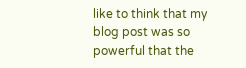like to think that my blog post was so powerful that the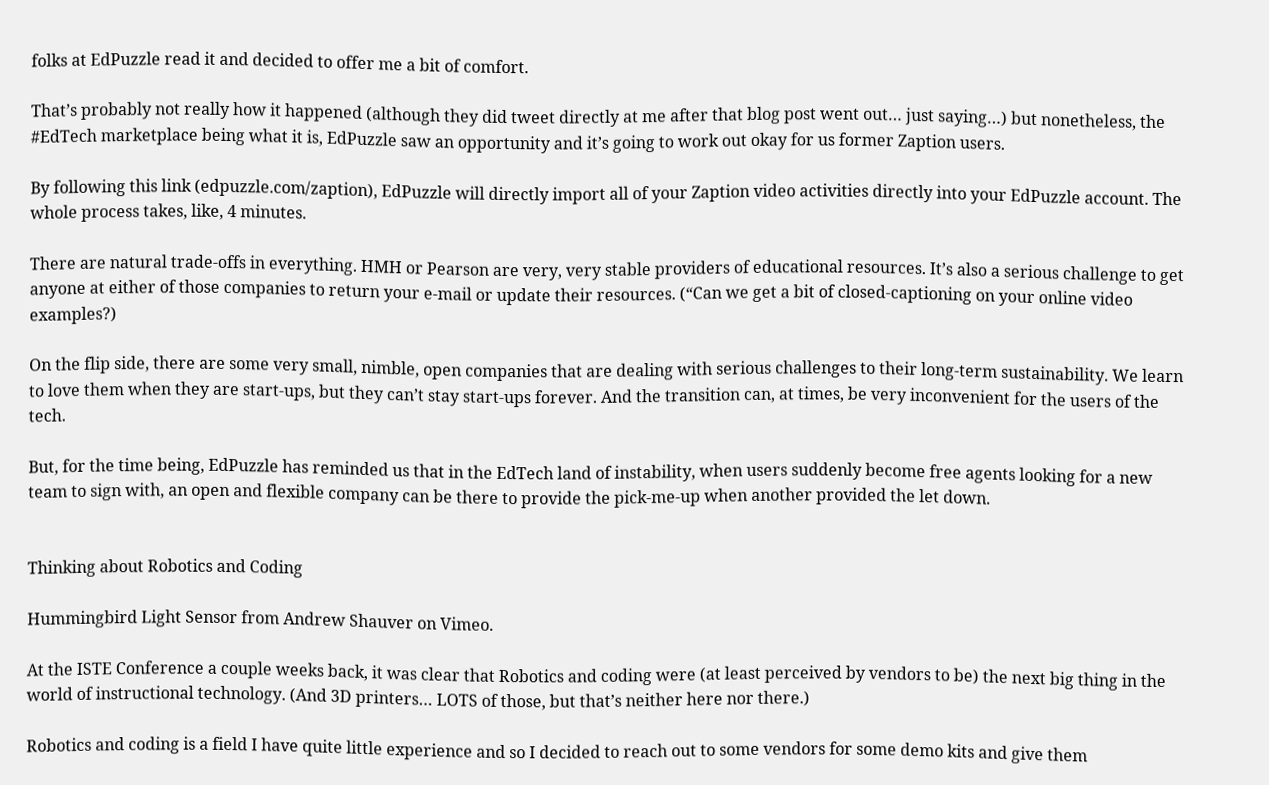folks at EdPuzzle read it and decided to offer me a bit of comfort.

That’s probably not really how it happened (although they did tweet directly at me after that blog post went out… just saying…) but nonetheless, the #EdTech marketplace being what it is, EdPuzzle saw an opportunity and it’s going to work out okay for us former Zaption users.

By following this link (edpuzzle.com/zaption), EdPuzzle will directly import all of your Zaption video activities directly into your EdPuzzle account. The whole process takes, like, 4 minutes.

There are natural trade-offs in everything. HMH or Pearson are very, very stable providers of educational resources. It’s also a serious challenge to get anyone at either of those companies to return your e-mail or update their resources. (“Can we get a bit of closed-captioning on your online video examples?)

On the flip side, there are some very small, nimble, open companies that are dealing with serious challenges to their long-term sustainability. We learn to love them when they are start-ups, but they can’t stay start-ups forever. And the transition can, at times, be very inconvenient for the users of the tech.

But, for the time being, EdPuzzle has reminded us that in the EdTech land of instability, when users suddenly become free agents looking for a new team to sign with, an open and flexible company can be there to provide the pick-me-up when another provided the let down.


Thinking about Robotics and Coding

Hummingbird Light Sensor from Andrew Shauver on Vimeo.

At the ISTE Conference a couple weeks back, it was clear that Robotics and coding were (at least perceived by vendors to be) the next big thing in the world of instructional technology. (And 3D printers… LOTS of those, but that’s neither here nor there.)

Robotics and coding is a field I have quite little experience and so I decided to reach out to some vendors for some demo kits and give them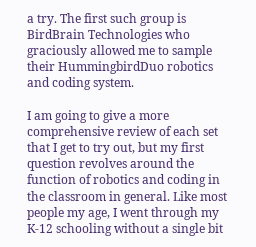a try. The first such group is BirdBrain Technologies who graciously allowed me to sample their HummingbirdDuo robotics and coding system.

I am going to give a more comprehensive review of each set that I get to try out, but my first question revolves around the function of robotics and coding in the classroom in general. Like most people my age, I went through my K-12 schooling without a single bit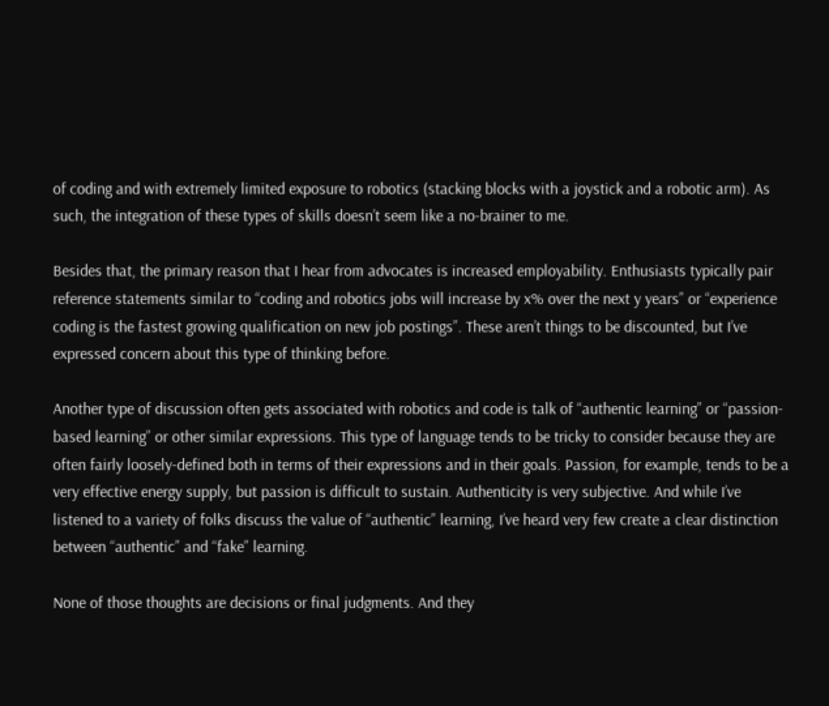of coding and with extremely limited exposure to robotics (stacking blocks with a joystick and a robotic arm). As such, the integration of these types of skills doesn’t seem like a no-brainer to me.

Besides that, the primary reason that I hear from advocates is increased employability. Enthusiasts typically pair reference statements similar to “coding and robotics jobs will increase by x% over the next y years” or “experience coding is the fastest growing qualification on new job postings”. These aren’t things to be discounted, but I’ve expressed concern about this type of thinking before.

Another type of discussion often gets associated with robotics and code is talk of “authentic learning” or “passion-based learning” or other similar expressions. This type of language tends to be tricky to consider because they are often fairly loosely-defined both in terms of their expressions and in their goals. Passion, for example, tends to be a very effective energy supply, but passion is difficult to sustain. Authenticity is very subjective. And while I’ve listened to a variety of folks discuss the value of “authentic” learning, I’ve heard very few create a clear distinction between “authentic” and “fake” learning.

None of those thoughts are decisions or final judgments. And they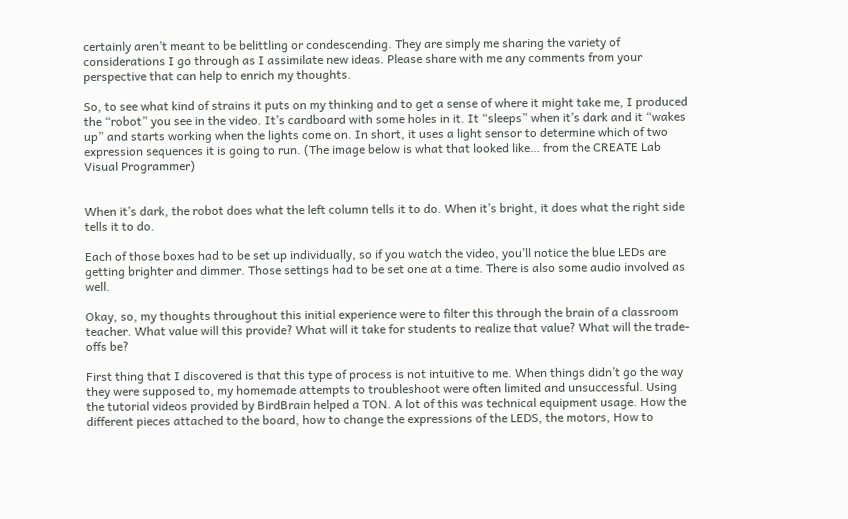certainly aren’t meant to be belittling or condescending. They are simply me sharing the variety of considerations I go through as I assimilate new ideas. Please share with me any comments from your perspective that can help to enrich my thoughts.

So, to see what kind of strains it puts on my thinking and to get a sense of where it might take me, I produced the “robot” you see in the video. It’s cardboard with some holes in it. It “sleeps” when it’s dark and it “wakes up” and starts working when the lights come on. In short, it uses a light sensor to determine which of two expression sequences it is going to run. (The image below is what that looked like… from the CREATE Lab Visual Programmer)


When it’s dark, the robot does what the left column tells it to do. When it’s bright, it does what the right side tells it to do.

Each of those boxes had to be set up individually, so if you watch the video, you’ll notice the blue LEDs are getting brighter and dimmer. Those settings had to be set one at a time. There is also some audio involved as well.

Okay, so, my thoughts throughout this initial experience were to filter this through the brain of a classroom teacher. What value will this provide? What will it take for students to realize that value? What will the trade-offs be?

First thing that I discovered is that this type of process is not intuitive to me. When things didn’t go the way they were supposed to, my homemade attempts to troubleshoot were often limited and unsuccessful. Using the tutorial videos provided by BirdBrain helped a TON. A lot of this was technical equipment usage. How the different pieces attached to the board, how to change the expressions of the LEDS, the motors, How to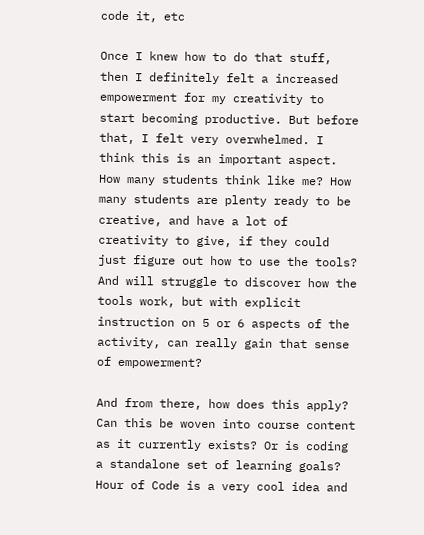code it, etc

Once I knew how to do that stuff, then I definitely felt a increased empowerment for my creativity to start becoming productive. But before that, I felt very overwhelmed. I think this is an important aspect. How many students think like me? How many students are plenty ready to be creative, and have a lot of creativity to give, if they could just figure out how to use the tools? And will struggle to discover how the tools work, but with explicit instruction on 5 or 6 aspects of the activity, can really gain that sense of empowerment?

And from there, how does this apply? Can this be woven into course content as it currently exists? Or is coding a standalone set of learning goals? Hour of Code is a very cool idea and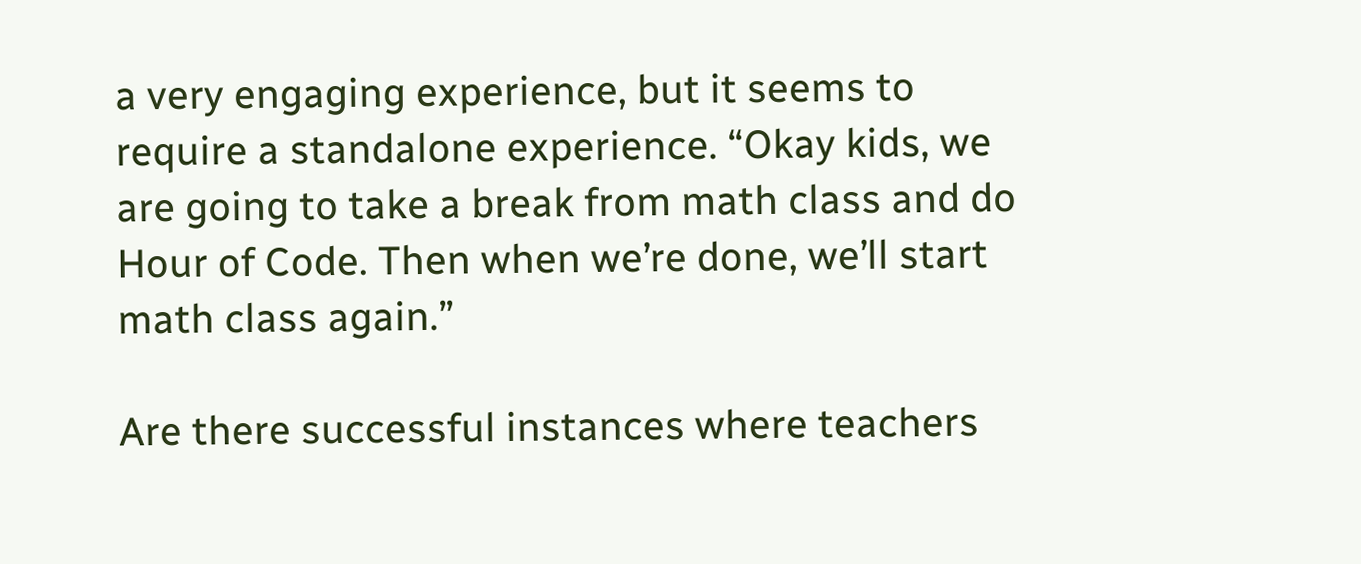a very engaging experience, but it seems to require a standalone experience. “Okay kids, we are going to take a break from math class and do Hour of Code. Then when we’re done, we’ll start math class again.”

Are there successful instances where teachers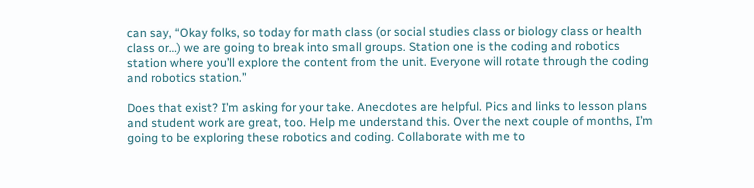can say, “Okay folks, so today for math class (or social studies class or biology class or health class or…) we are going to break into small groups. Station one is the coding and robotics station where you’ll explore the content from the unit. Everyone will rotate through the coding and robotics station.”

Does that exist? I’m asking for your take. Anecdotes are helpful. Pics and links to lesson plans and student work are great, too. Help me understand this. Over the next couple of months, I’m going to be exploring these robotics and coding. Collaborate with me to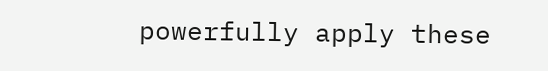powerfully apply these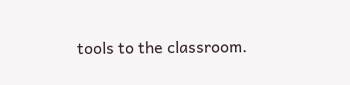tools to the classroom.